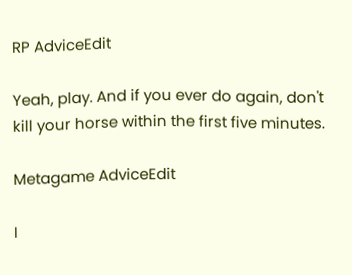RP AdviceEdit

Yeah, play. And if you ever do again, don't kill your horse within the first five minutes.

Metagame AdviceEdit

I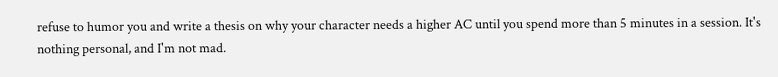refuse to humor you and write a thesis on why your character needs a higher AC until you spend more than 5 minutes in a session. It's nothing personal, and I'm not mad.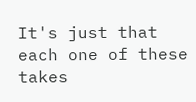It's just that each one of these takes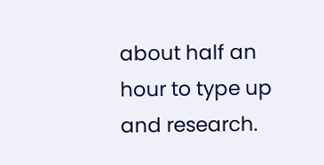about half an hour to type up and research.